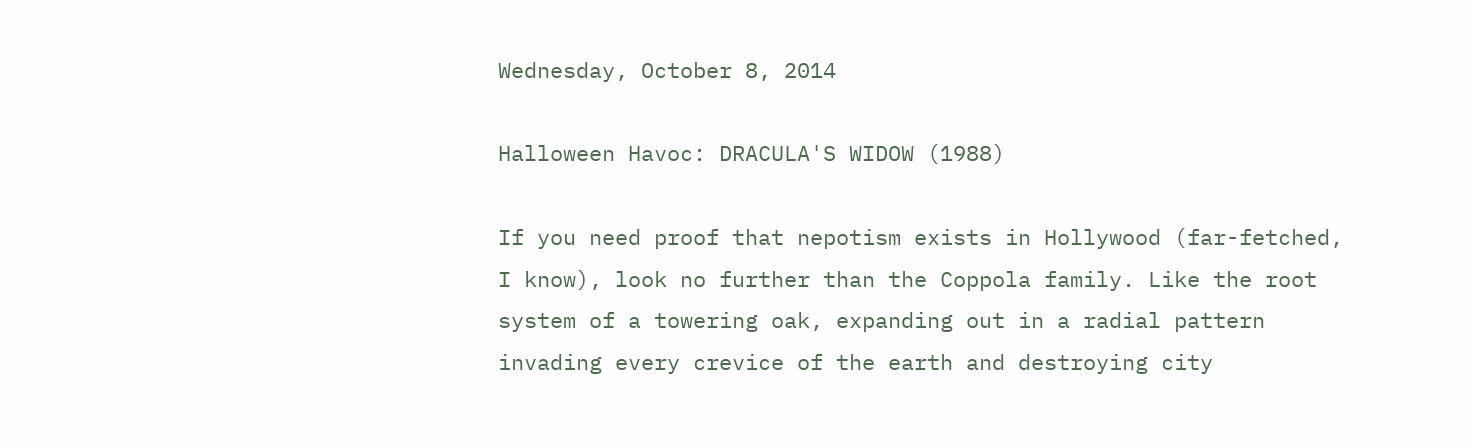Wednesday, October 8, 2014

Halloween Havoc: DRACULA'S WIDOW (1988)

If you need proof that nepotism exists in Hollywood (far-fetched, I know), look no further than the Coppola family. Like the root system of a towering oak, expanding out in a radial pattern invading every crevice of the earth and destroying city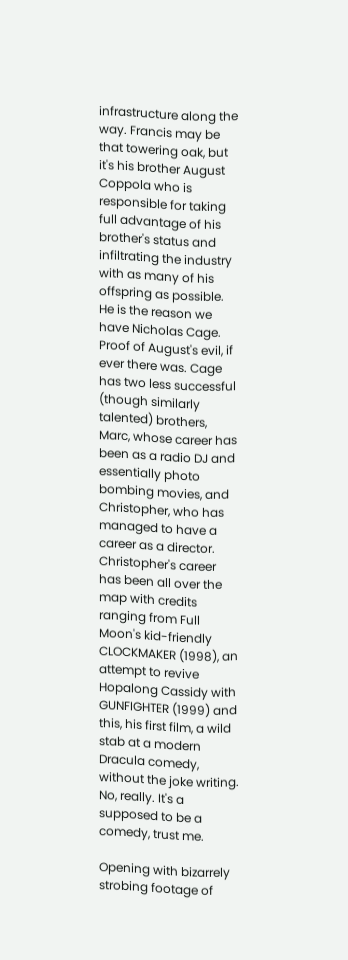infrastructure along the way. Francis may be that towering oak, but it's his brother August Coppola who is responsible for taking full advantage of his brother's status and infiltrating the industry with as many of his offspring as possible. He is the reason we have Nicholas Cage. Proof of August's evil, if ever there was. Cage has two less successful (though similarly talented) brothers, Marc, whose career has been as a radio DJ and essentially photo bombing movies, and Christopher, who has managed to have a career as a director. Christopher's career has been all over the map with credits ranging from Full Moon's kid-friendly CLOCKMAKER (1998), an attempt to revive Hopalong Cassidy with GUNFIGHTER (1999) and this, his first film, a wild stab at a modern Dracula comedy, without the joke writing. No, really. It's a supposed to be a comedy, trust me.

Opening with bizarrely strobing footage of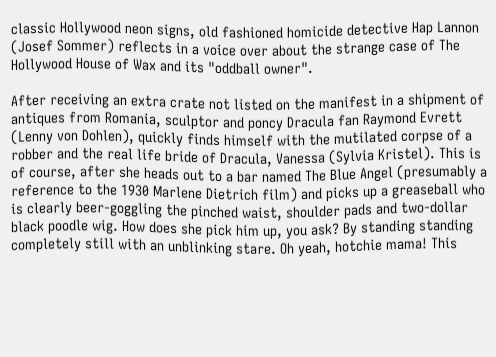classic Hollywood neon signs, old fashioned homicide detective Hap Lannon (Josef Sommer) reflects in a voice over about the strange case of The Hollywood House of Wax and its "oddball owner".

After receiving an extra crate not listed on the manifest in a shipment of antiques from Romania, sculptor and poncy Dracula fan Raymond Evrett (Lenny von Dohlen), quickly finds himself with the mutilated corpse of a robber and the real life bride of Dracula, Vanessa (Sylvia Kristel). This is of course, after she heads out to a bar named The Blue Angel (presumably a reference to the 1930 Marlene Dietrich film) and picks up a greaseball who is clearly beer-goggling the pinched waist, shoulder pads and two-dollar black poodle wig. How does she pick him up, you ask? By standing standing completely still with an unblinking stare. Oh yeah, hotchie mama! This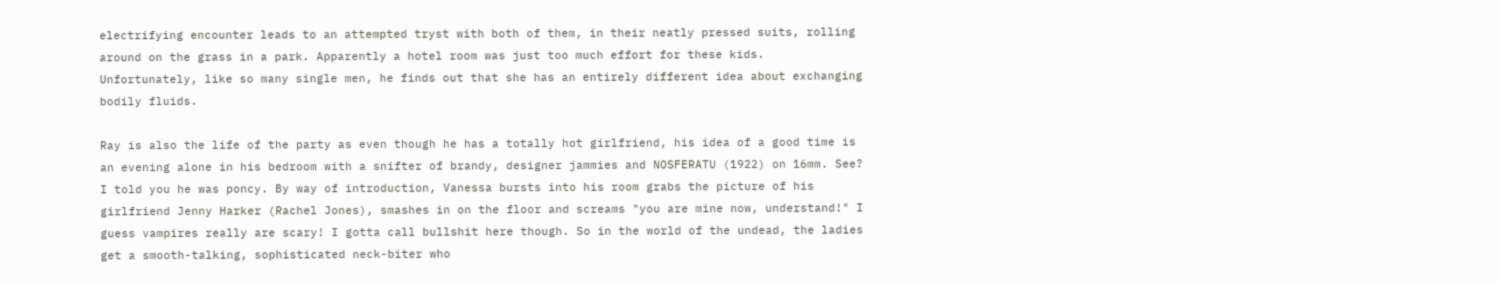electrifying encounter leads to an attempted tryst with both of them, in their neatly pressed suits, rolling around on the grass in a park. Apparently a hotel room was just too much effort for these kids. Unfortunately, like so many single men, he finds out that she has an entirely different idea about exchanging bodily fluids.

Ray is also the life of the party as even though he has a totally hot girlfriend, his idea of a good time is an evening alone in his bedroom with a snifter of brandy, designer jammies and NOSFERATU (1922) on 16mm. See? I told you he was poncy. By way of introduction, Vanessa bursts into his room grabs the picture of his girlfriend Jenny Harker (Rachel Jones), smashes in on the floor and screams "you are mine now, understand!" I guess vampires really are scary! I gotta call bullshit here though. So in the world of the undead, the ladies get a smooth-talking, sophisticated neck-biter who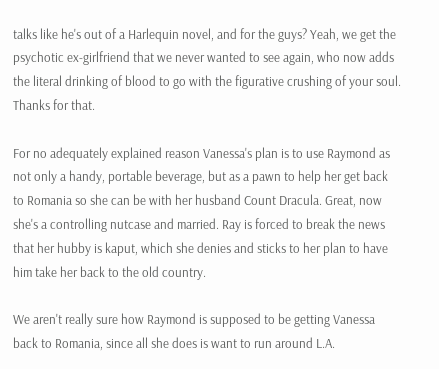talks like he's out of a Harlequin novel, and for the guys? Yeah, we get the psychotic ex-girlfriend that we never wanted to see again, who now adds the literal drinking of blood to go with the figurative crushing of your soul. Thanks for that.

For no adequately explained reason Vanessa's plan is to use Raymond as not only a handy, portable beverage, but as a pawn to help her get back to Romania so she can be with her husband Count Dracula. Great, now she's a controlling nutcase and married. Ray is forced to break the news that her hubby is kaput, which she denies and sticks to her plan to have him take her back to the old country.

We aren't really sure how Raymond is supposed to be getting Vanessa back to Romania, since all she does is want to run around L.A.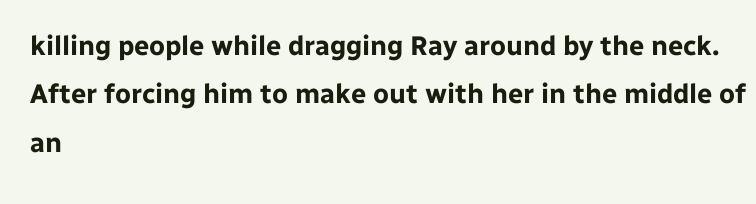killing people while dragging Ray around by the neck. After forcing him to make out with her in the middle of an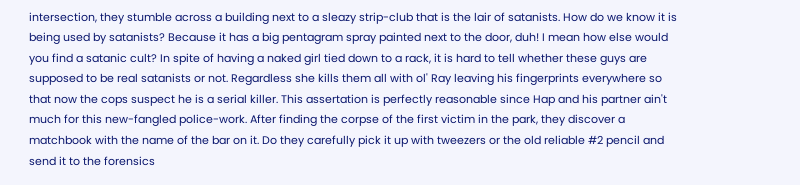intersection, they stumble across a building next to a sleazy strip-club that is the lair of satanists. How do we know it is being used by satanists? Because it has a big pentagram spray painted next to the door, duh! I mean how else would you find a satanic cult? In spite of having a naked girl tied down to a rack, it is hard to tell whether these guys are supposed to be real satanists or not. Regardless she kills them all with ol' Ray leaving his fingerprints everywhere so that now the cops suspect he is a serial killer. This assertation is perfectly reasonable since Hap and his partner ain't much for this new-fangled police-work. After finding the corpse of the first victim in the park, they discover a matchbook with the name of the bar on it. Do they carefully pick it up with tweezers or the old reliable #2 pencil and send it to the forensics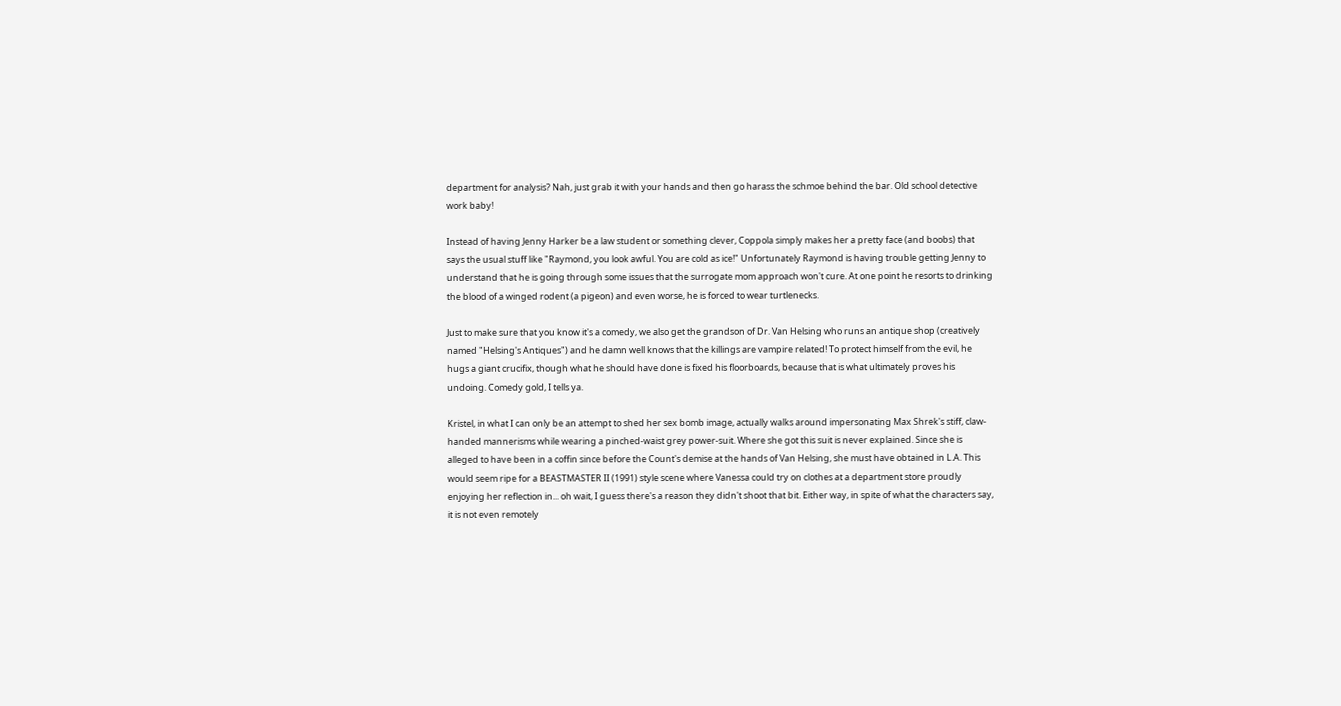department for analysis? Nah, just grab it with your hands and then go harass the schmoe behind the bar. Old school detective work baby!

Instead of having Jenny Harker be a law student or something clever, Coppola simply makes her a pretty face (and boobs) that says the usual stuff like "Raymond, you look awful. You are cold as ice!" Unfortunately Raymond is having trouble getting Jenny to understand that he is going through some issues that the surrogate mom approach won't cure. At one point he resorts to drinking the blood of a winged rodent (a pigeon) and even worse, he is forced to wear turtlenecks.

Just to make sure that you know it's a comedy, we also get the grandson of Dr. Van Helsing who runs an antique shop (creatively named "Helsing's Antiques") and he damn well knows that the killings are vampire related! To protect himself from the evil, he hugs a giant crucifix, though what he should have done is fixed his floorboards, because that is what ultimately proves his undoing. Comedy gold, I tells ya.

Kristel, in what I can only be an attempt to shed her sex bomb image, actually walks around impersonating Max Shrek's stiff, claw-handed mannerisms while wearing a pinched-waist grey power-suit. Where she got this suit is never explained. Since she is alleged to have been in a coffin since before the Count's demise at the hands of Van Helsing, she must have obtained in L.A. This would seem ripe for a BEASTMASTER II (1991) style scene where Vanessa could try on clothes at a department store proudly enjoying her reflection in... oh wait, I guess there's a reason they didn't shoot that bit. Either way, in spite of what the characters say, it is not even remotely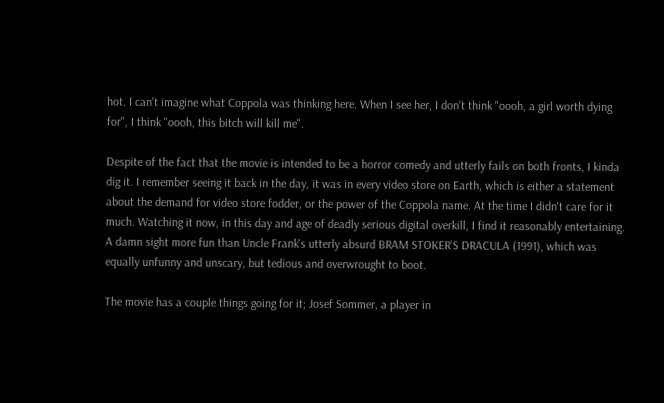hot. I can't imagine what Coppola was thinking here. When I see her, I don't think "oooh, a girl worth dying for", I think "oooh, this bitch will kill me".

Despite of the fact that the movie is intended to be a horror comedy and utterly fails on both fronts, I kinda dig it. I remember seeing it back in the day, it was in every video store on Earth, which is either a statement about the demand for video store fodder, or the power of the Coppola name. At the time I didn't care for it much. Watching it now, in this day and age of deadly serious digital overkill, I find it reasonably entertaining. A damn sight more fun than Uncle Frank's utterly absurd BRAM STOKER'S DRACULA (1991), which was equally unfunny and unscary, but tedious and overwrought to boot.

The movie has a couple things going for it; Josef Sommer, a player in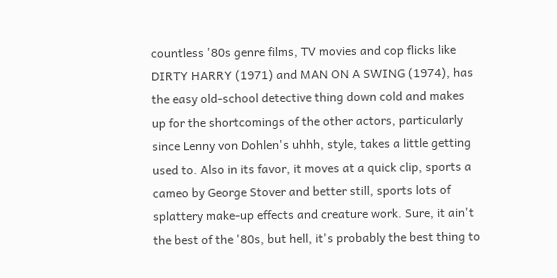countless '80s genre films, TV movies and cop flicks like DIRTY HARRY (1971) and MAN ON A SWING (1974), has the easy old-school detective thing down cold and makes up for the shortcomings of the other actors, particularly since Lenny von Dohlen's uhhh, style, takes a little getting used to. Also in its favor, it moves at a quick clip, sports a cameo by George Stover and better still, sports lots of splattery make-up effects and creature work. Sure, it ain't the best of the '80s, but hell, it's probably the best thing to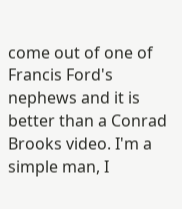come out of one of Francis Ford's nephews and it is better than a Conrad Brooks video. I'm a simple man, I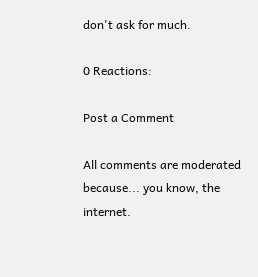don't ask for much.

0 Reactions:

Post a Comment

All comments are moderated because... you know, the internet.